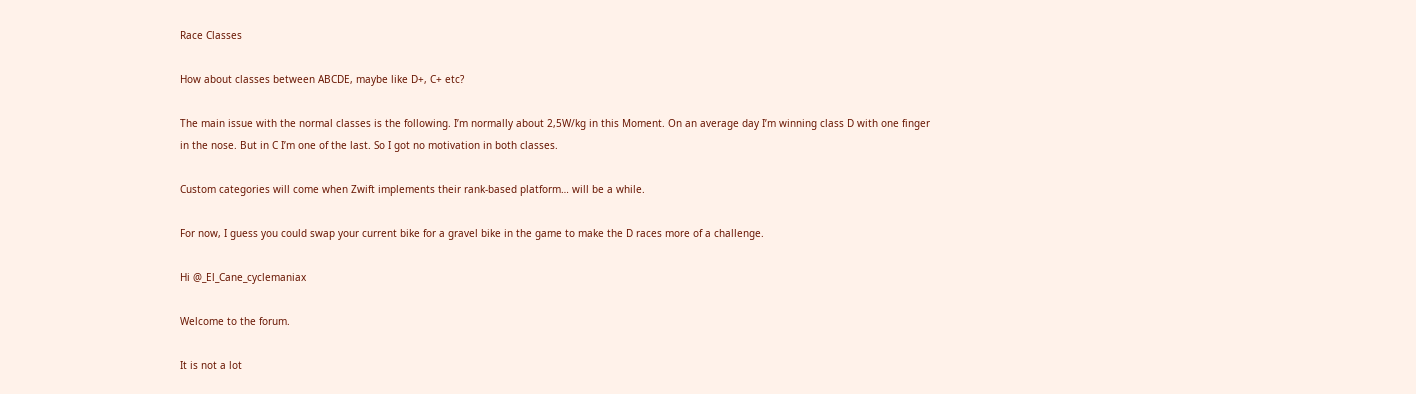Race Classes

How about classes between ABCDE, maybe like D+, C+ etc?

The main issue with the normal classes is the following. I’m normally about 2,5W/kg in this Moment. On an average day I’m winning class D with one finger in the nose. But in C I’m one of the last. So I got no motivation in both classes.

Custom categories will come when Zwift implements their rank-based platform… will be a while.

For now, I guess you could swap your current bike for a gravel bike in the game to make the D races more of a challenge.

Hi @_El_Cane_cyclemaniax

Welcome to the forum.

It is not a lot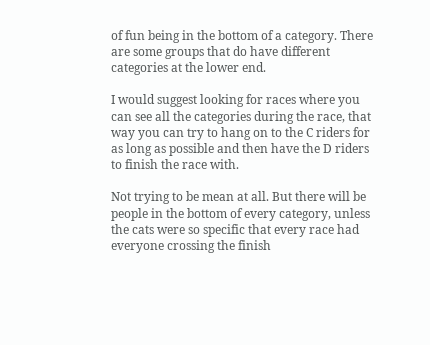of fun being in the bottom of a category. There are some groups that do have different categories at the lower end.

I would suggest looking for races where you can see all the categories during the race, that way you can try to hang on to the C riders for as long as possible and then have the D riders to finish the race with.

Not trying to be mean at all. But there will be people in the bottom of every category, unless the cats were so specific that every race had everyone crossing the finish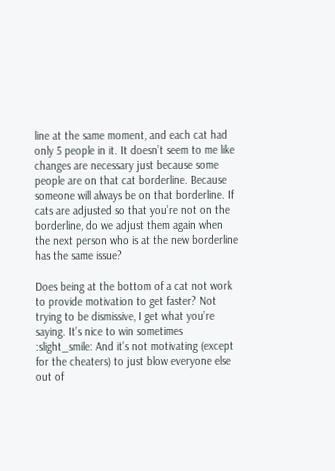line at the same moment, and each cat had only 5 people in it. It doesn’t seem to me like changes are necessary just because some people are on that cat borderline. Because someone will always be on that borderline. If cats are adjusted so that you’re not on the borderline, do we adjust them again when the next person who is at the new borderline has the same issue?

Does being at the bottom of a cat not work to provide motivation to get faster? Not trying to be dismissive, I get what you’re saying. It’s nice to win sometimes :slight_smile: And it’s not motivating (except for the cheaters) to just blow everyone else out of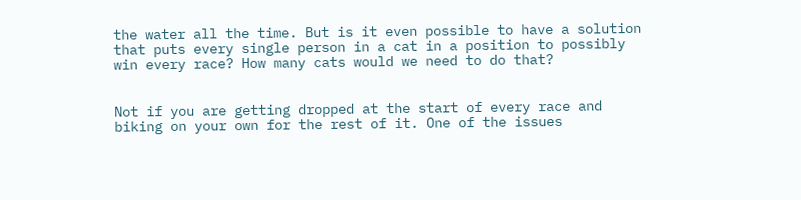the water all the time. But is it even possible to have a solution that puts every single person in a cat in a position to possibly win every race? How many cats would we need to do that?


Not if you are getting dropped at the start of every race and biking on your own for the rest of it. One of the issues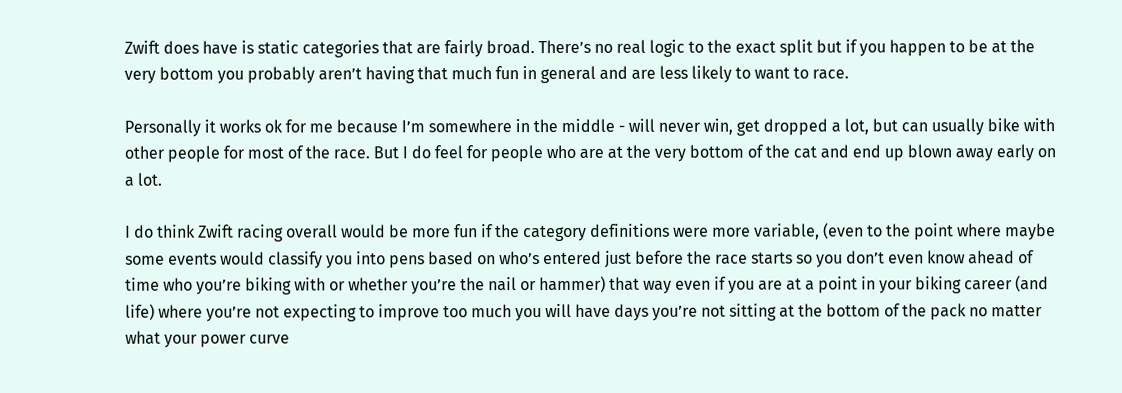Zwift does have is static categories that are fairly broad. There’s no real logic to the exact split but if you happen to be at the very bottom you probably aren’t having that much fun in general and are less likely to want to race.

Personally it works ok for me because I’m somewhere in the middle - will never win, get dropped a lot, but can usually bike with other people for most of the race. But I do feel for people who are at the very bottom of the cat and end up blown away early on a lot.

I do think Zwift racing overall would be more fun if the category definitions were more variable, (even to the point where maybe some events would classify you into pens based on who’s entered just before the race starts so you don’t even know ahead of time who you’re biking with or whether you’re the nail or hammer) that way even if you are at a point in your biking career (and life) where you’re not expecting to improve too much you will have days you’re not sitting at the bottom of the pack no matter what your power curve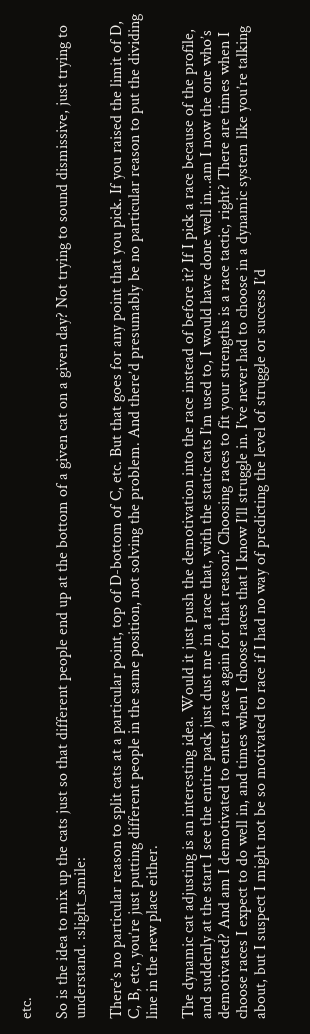etc.

So is the idea to mix up the cats just so that different people end up at the bottom of a given cat on a given day? Not trying to sound dismissive, just trying to understand. :slight_smile:

There’s no particular reason to split cats at a particular point, top of D-bottom of C, etc. But that goes for any point that you pick. If you raised the limit of D, C, B, etc, you’re just putting different people in the same position, not solving the problem. And there’d presumably be no particular reason to put the dividing line in the new place either.

The dynamic cat adjusting is an interesting idea. Would it just push the demotivation into the race instead of before it? If I pick a race because of the profile, and suddenly at the start I see the entire pack just dust me in a race that, with the static cats I’m used to, I would have done well in…am I now the one who’s demotivated? And am I demotivated to enter a race again for that reason? Choosing races to fit your strengths is a race tactic, right? There are times when I choose races I expect to do well in, and times when I choose races that I know I’ll struggle in. I’ve never had to choose in a dynamic system like you’re talking about, but I suspect I might not be so motivated to race if I had no way of predicting the level of struggle or success I’d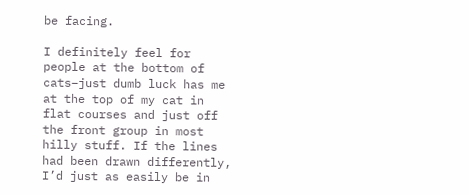be facing.

I definitely feel for people at the bottom of cats–just dumb luck has me at the top of my cat in flat courses and just off the front group in most hilly stuff. If the lines had been drawn differently, I’d just as easily be in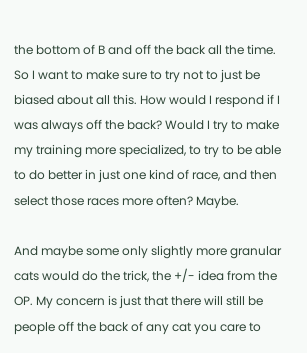the bottom of B and off the back all the time. So I want to make sure to try not to just be biased about all this. How would I respond if I was always off the back? Would I try to make my training more specialized, to try to be able to do better in just one kind of race, and then select those races more often? Maybe.

And maybe some only slightly more granular cats would do the trick, the +/- idea from the OP. My concern is just that there will still be people off the back of any cat you care to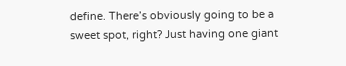define. There’s obviously going to be a sweet spot, right? Just having one giant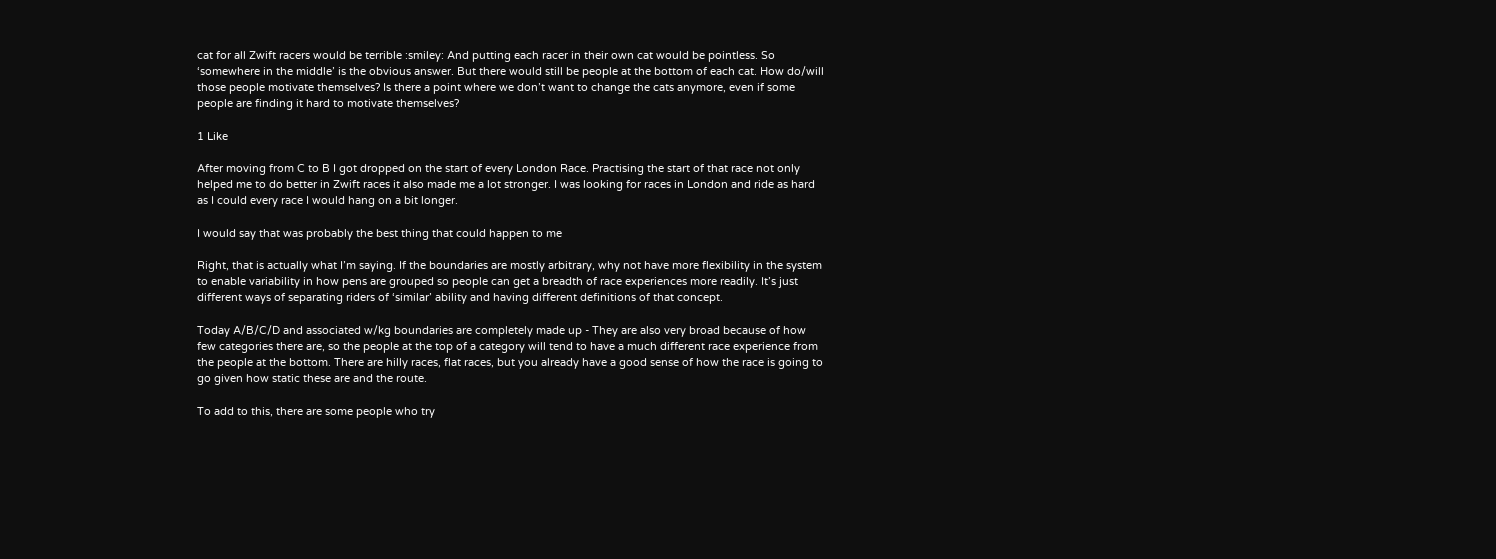cat for all Zwift racers would be terrible :smiley: And putting each racer in their own cat would be pointless. So ‘somewhere in the middle’ is the obvious answer. But there would still be people at the bottom of each cat. How do/will those people motivate themselves? Is there a point where we don’t want to change the cats anymore, even if some people are finding it hard to motivate themselves?

1 Like

After moving from C to B I got dropped on the start of every London Race. Practising the start of that race not only helped me to do better in Zwift races it also made me a lot stronger. I was looking for races in London and ride as hard as I could every race I would hang on a bit longer.

I would say that was probably the best thing that could happen to me

Right, that is actually what I’m saying. If the boundaries are mostly arbitrary, why not have more flexibility in the system to enable variability in how pens are grouped so people can get a breadth of race experiences more readily. It’s just different ways of separating riders of ‘similar’ ability and having different definitions of that concept.

Today A/B/C/D and associated w/kg boundaries are completely made up - They are also very broad because of how few categories there are, so the people at the top of a category will tend to have a much different race experience from the people at the bottom. There are hilly races, flat races, but you already have a good sense of how the race is going to go given how static these are and the route.

To add to this, there are some people who try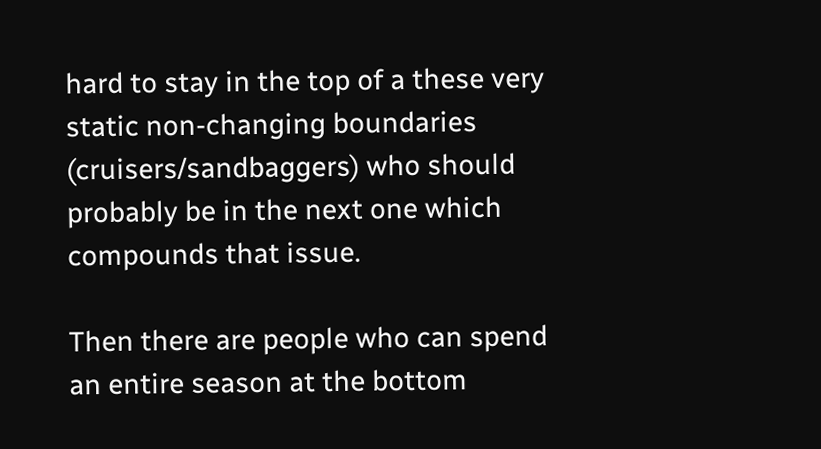hard to stay in the top of a these very static non-changing boundaries (cruisers/sandbaggers) who should probably be in the next one which compounds that issue.

Then there are people who can spend an entire season at the bottom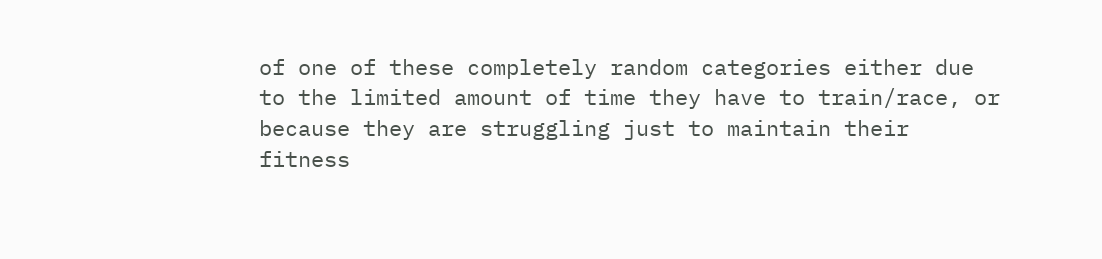of one of these completely random categories either due to the limited amount of time they have to train/race, or because they are struggling just to maintain their fitness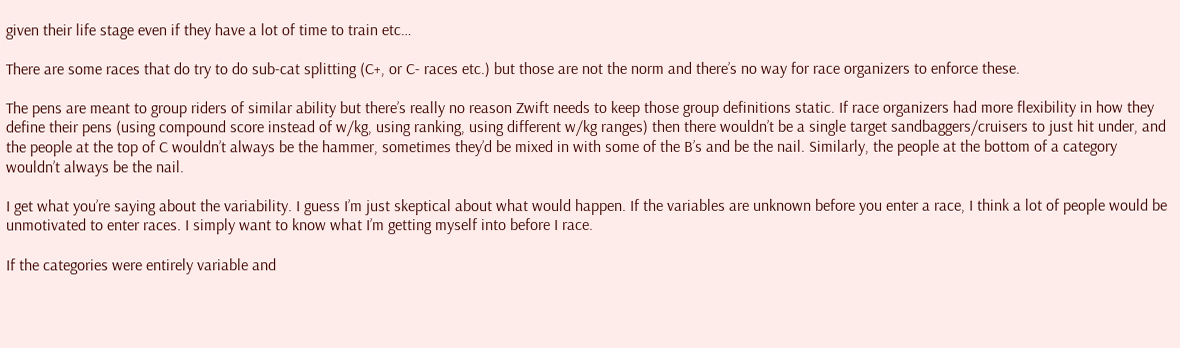given their life stage even if they have a lot of time to train etc…

There are some races that do try to do sub-cat splitting (C+, or C- races etc.) but those are not the norm and there’s no way for race organizers to enforce these.

The pens are meant to group riders of similar ability but there’s really no reason Zwift needs to keep those group definitions static. If race organizers had more flexibility in how they define their pens (using compound score instead of w/kg, using ranking, using different w/kg ranges) then there wouldn’t be a single target sandbaggers/cruisers to just hit under, and the people at the top of C wouldn’t always be the hammer, sometimes they’d be mixed in with some of the B’s and be the nail. Similarly, the people at the bottom of a category wouldn’t always be the nail.

I get what you’re saying about the variability. I guess I’m just skeptical about what would happen. If the variables are unknown before you enter a race, I think a lot of people would be unmotivated to enter races. I simply want to know what I’m getting myself into before I race.

If the categories were entirely variable and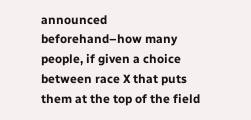announced beforehand–how many people, if given a choice between race X that puts them at the top of the field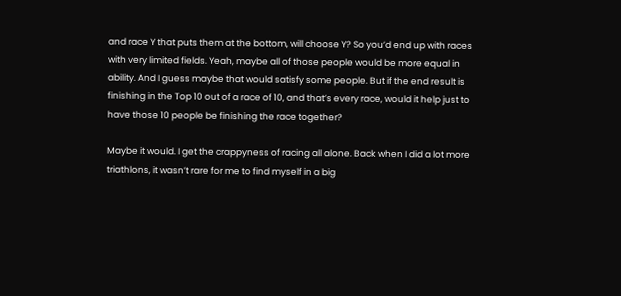and race Y that puts them at the bottom, will choose Y? So you’d end up with races with very limited fields. Yeah, maybe all of those people would be more equal in ability. And I guess maybe that would satisfy some people. But if the end result is finishing in the Top 10 out of a race of 10, and that’s every race, would it help just to have those 10 people be finishing the race together?

Maybe it would. I get the crappyness of racing all alone. Back when I did a lot more triathlons, it wasn’t rare for me to find myself in a big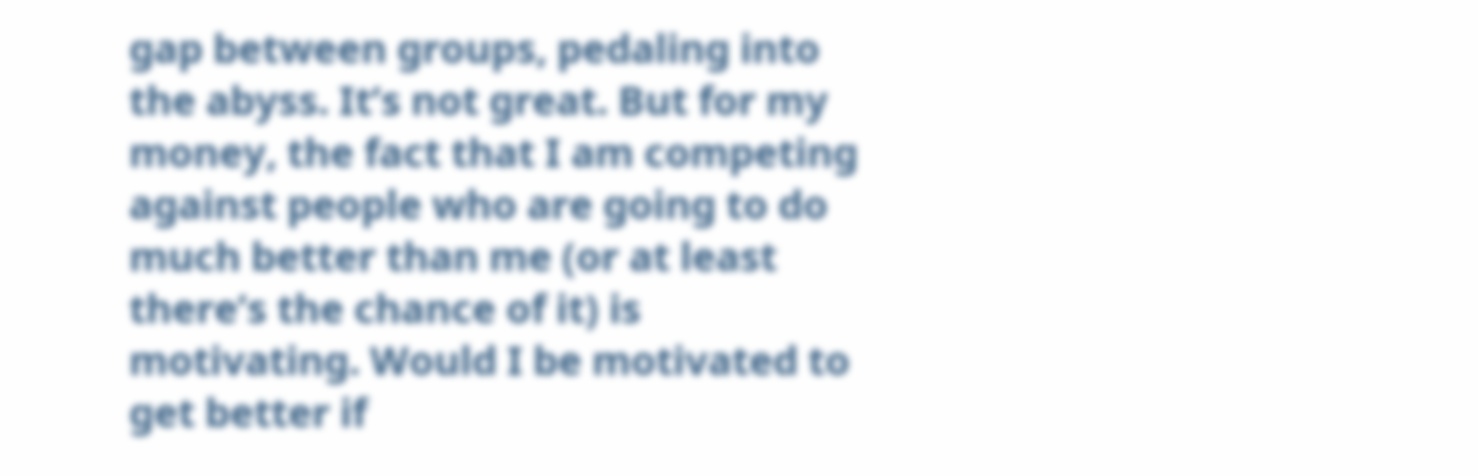gap between groups, pedaling into the abyss. It’s not great. But for my money, the fact that I am competing against people who are going to do much better than me (or at least there’s the chance of it) is motivating. Would I be motivated to get better if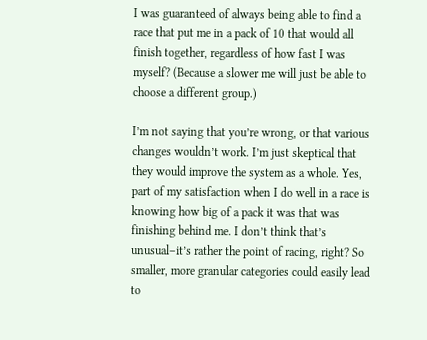I was guaranteed of always being able to find a race that put me in a pack of 10 that would all finish together, regardless of how fast I was myself? (Because a slower me will just be able to choose a different group.)

I’m not saying that you’re wrong, or that various changes wouldn’t work. I’m just skeptical that they would improve the system as a whole. Yes, part of my satisfaction when I do well in a race is knowing how big of a pack it was that was finishing behind me. I don’t think that’s unusual–it’s rather the point of racing, right? So smaller, more granular categories could easily lead to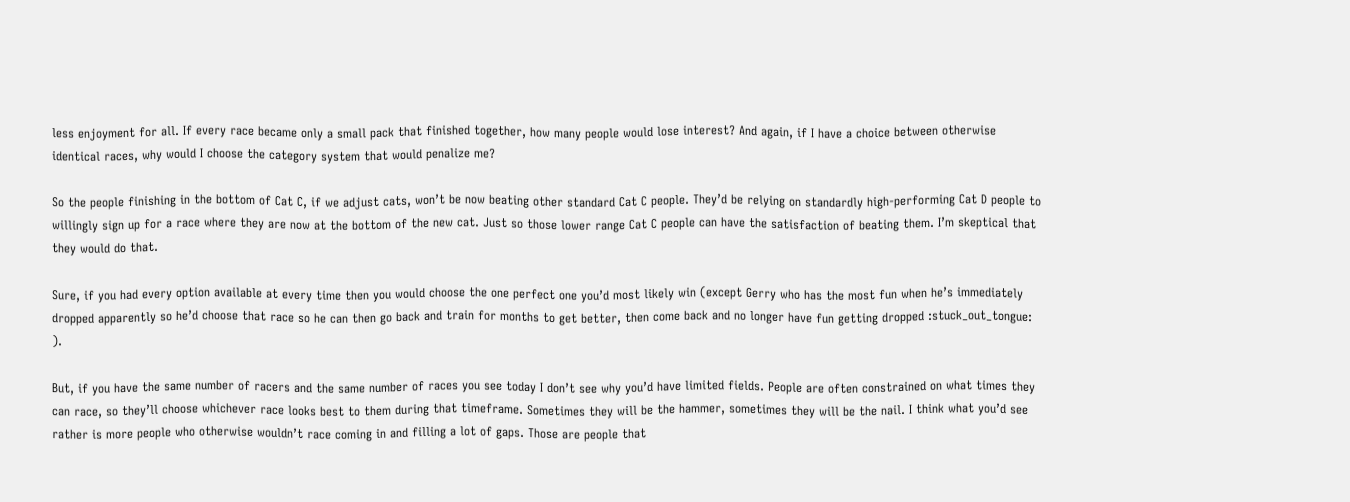less enjoyment for all. If every race became only a small pack that finished together, how many people would lose interest? And again, if I have a choice between otherwise identical races, why would I choose the category system that would penalize me?

So the people finishing in the bottom of Cat C, if we adjust cats, won’t be now beating other standard Cat C people. They’d be relying on standardly high-performing Cat D people to willingly sign up for a race where they are now at the bottom of the new cat. Just so those lower range Cat C people can have the satisfaction of beating them. I’m skeptical that they would do that.

Sure, if you had every option available at every time then you would choose the one perfect one you’d most likely win (except Gerry who has the most fun when he’s immediately dropped apparently so he’d choose that race so he can then go back and train for months to get better, then come back and no longer have fun getting dropped :stuck_out_tongue: ).

But, if you have the same number of racers and the same number of races you see today I don’t see why you’d have limited fields. People are often constrained on what times they can race, so they’ll choose whichever race looks best to them during that timeframe. Sometimes they will be the hammer, sometimes they will be the nail. I think what you’d see rather is more people who otherwise wouldn’t race coming in and filling a lot of gaps. Those are people that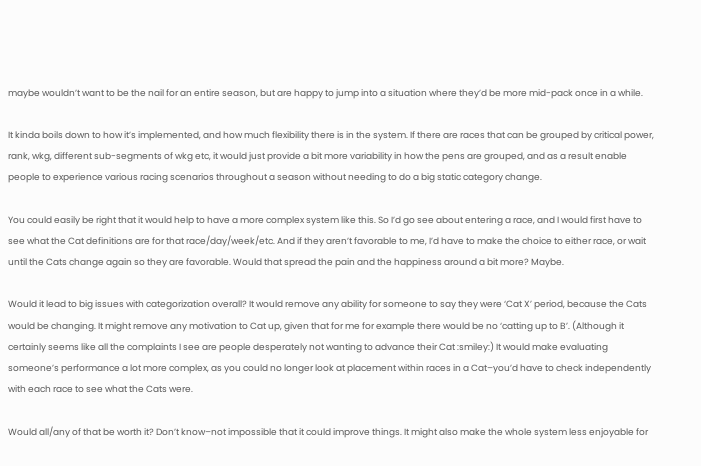maybe wouldn’t want to be the nail for an entire season, but are happy to jump into a situation where they’d be more mid-pack once in a while.

It kinda boils down to how it’s implemented, and how much flexibility there is in the system. If there are races that can be grouped by critical power, rank, wkg, different sub-segments of wkg etc, it would just provide a bit more variability in how the pens are grouped, and as a result enable people to experience various racing scenarios throughout a season without needing to do a big static category change.

You could easily be right that it would help to have a more complex system like this. So I’d go see about entering a race, and I would first have to see what the Cat definitions are for that race/day/week/etc. And if they aren’t favorable to me, I’d have to make the choice to either race, or wait until the Cats change again so they are favorable. Would that spread the pain and the happiness around a bit more? Maybe.

Would it lead to big issues with categorization overall? It would remove any ability for someone to say they were ‘Cat X’ period, because the Cats would be changing. It might remove any motivation to Cat up, given that for me for example there would be no ‘catting up to B’. (Although it certainly seems like all the complaints I see are people desperately not wanting to advance their Cat :smiley:) It would make evaluating someone’s performance a lot more complex, as you could no longer look at placement within races in a Cat–you’d have to check independently with each race to see what the Cats were.

Would all/any of that be worth it? Don’t know–not impossible that it could improve things. It might also make the whole system less enjoyable for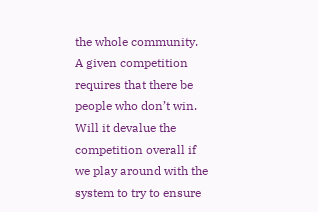the whole community. A given competition requires that there be people who don’t win. Will it devalue the competition overall if we play around with the system to try to ensure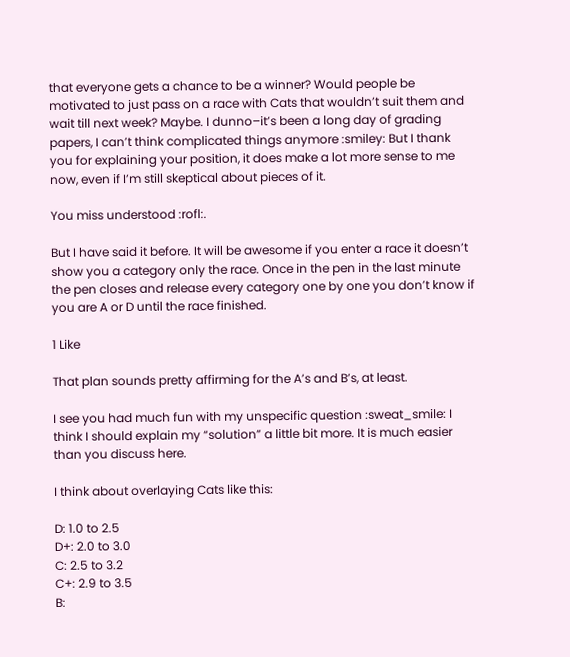that everyone gets a chance to be a winner? Would people be motivated to just pass on a race with Cats that wouldn’t suit them and wait till next week? Maybe. I dunno–it’s been a long day of grading papers, I can’t think complicated things anymore :smiley: But I thank you for explaining your position, it does make a lot more sense to me now, even if I’m still skeptical about pieces of it.

You miss understood :rofl:.

But I have said it before. It will be awesome if you enter a race it doesn’t show you a category only the race. Once in the pen in the last minute the pen closes and release every category one by one you don’t know if you are A or D until the race finished.

1 Like

That plan sounds pretty affirming for the A’s and B’s, at least.

I see you had much fun with my unspecific question :sweat_smile: I think I should explain my “solution” a little bit more. It is much easier than you discuss here.

I think about overlaying Cats like this:

D: 1.0 to 2.5
D+: 2.0 to 3.0
C: 2.5 to 3.2
C+: 2.9 to 3.5
B: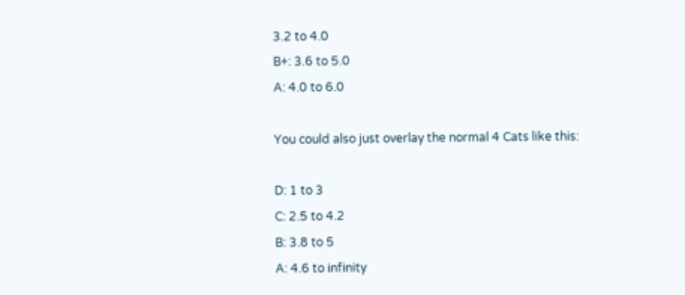3.2 to 4.0
B+: 3.6 to 5.0
A: 4.0 to 6.0

You could also just overlay the normal 4 Cats like this:

D: 1 to 3
C: 2.5 to 4.2
B: 3.8 to 5
A: 4.6 to infinity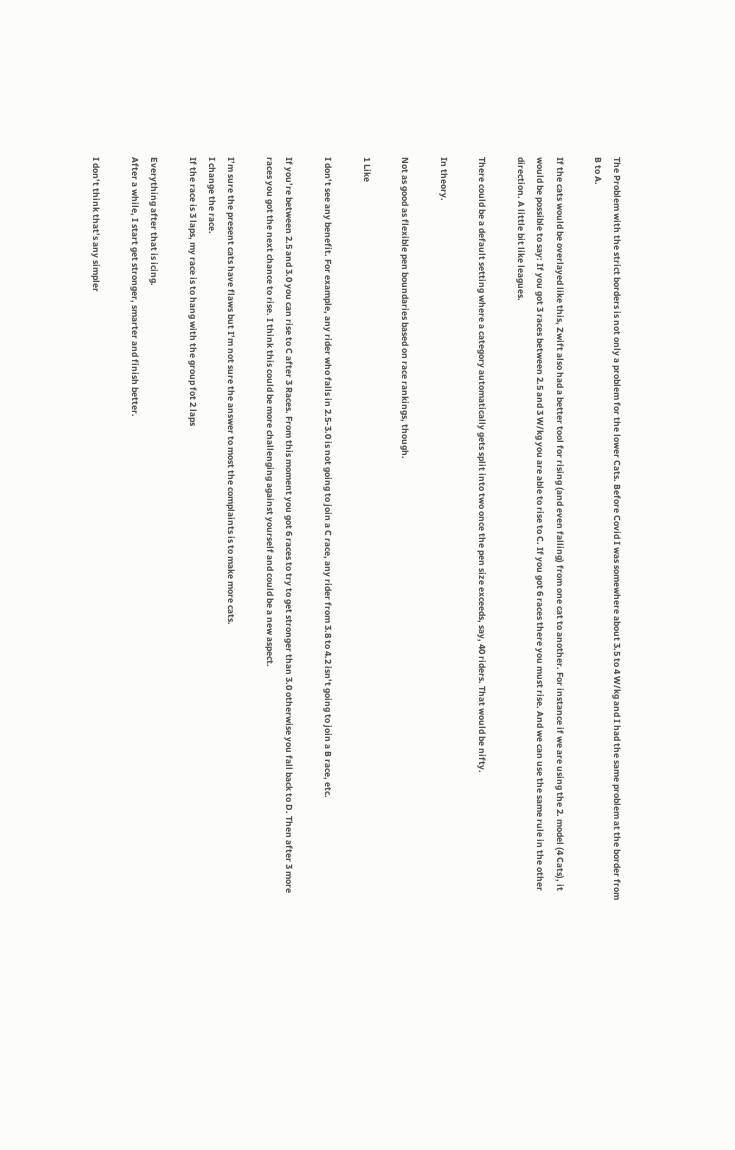The Problem with the strict borders is not only a problem for the lower Cats. Before Covid I was somewhere about 3.5 to 4 W/kg and I had the same problem at the border from B to A.

If the cats would be overlayed like this, Zwift also had a better tool for rising (and even falling) from one cat to another. For instance if we are using the 2. model (4 Cats), it would be possible to say: If you got 3 races between 2.5 and 3 W/kg you are able to rise to C. If you got 6 races there you must rise. And we can use the same rule in the other direction. A little bit like leagues.

There could be a default setting where a category automatically gets split into two once the pen size exceeds, say, 40 riders. That would be nifty.

In theory.

Not as good as flexible pen boundaries based on race rankings, though.

1 Like

I don’t see any benefit. For example, any rider who falls in 2.5-3.0 is not going to join a C race, any rider from 3.8 to 4.2 isn’t going to join a B race, etc.

If you’re between 2.5 and 3.0 you can rise to C after 3 Races. From this moment you got 6 races to try to get stronger than 3.0 otherwise you fall back to D. Then after 3 more races you got the next chance to rise. I think this could be more challenging against yourself and could be a new aspect.

I’m sure the present cats have flaws but I’m not sure the answer to most the complaints is to make more cats.
I change the race.
If the race is 3 laps, my race is to hang with the group fot 2 laps

Everything after that is icing.
After a while, I start get stronger, smarter and finish better.

I don’t think that’s any simpler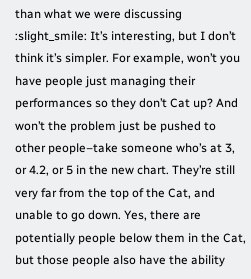than what we were discussing :slight_smile: It’s interesting, but I don’t think it’s simpler. For example, won’t you have people just managing their performances so they don’t Cat up? And won’t the problem just be pushed to other people–take someone who’s at 3, or 4.2, or 5 in the new chart. They’re still very far from the top of the Cat, and unable to go down. Yes, there are potentially people below them in the Cat, but those people also have the ability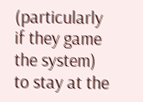(particularly if they game the system) to stay at the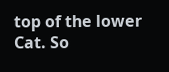top of the lower Cat. So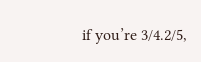if you’re 3/4.2/5,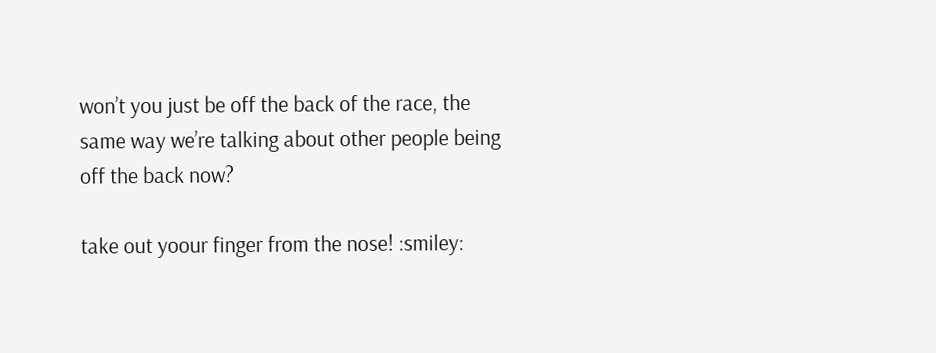won’t you just be off the back of the race, the same way we’re talking about other people being off the back now?

take out yoour finger from the nose! :smiley: